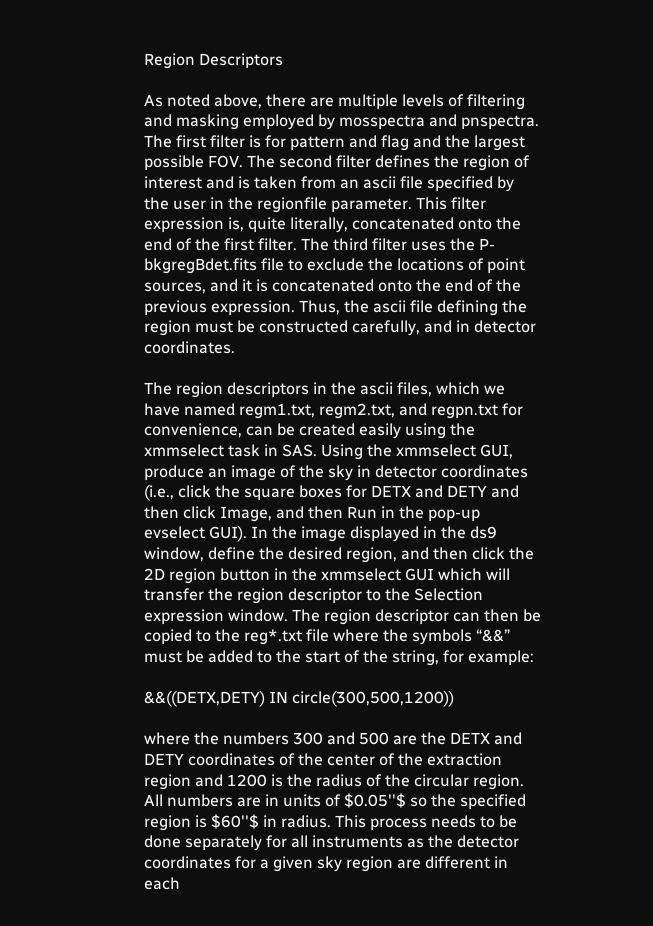Region Descriptors

As noted above, there are multiple levels of filtering and masking employed by mosspectra and pnspectra. The first filter is for pattern and flag and the largest possible FOV. The second filter defines the region of interest and is taken from an ascii file specified by the user in the regionfile parameter. This filter expression is, quite literally, concatenated onto the end of the first filter. The third filter uses the P-bkgregBdet.fits file to exclude the locations of point sources, and it is concatenated onto the end of the previous expression. Thus, the ascii file defining the region must be constructed carefully, and in detector coordinates.

The region descriptors in the ascii files, which we have named regm1.txt, regm2.txt, and regpn.txt for convenience, can be created easily using the xmmselect task in SAS. Using the xmmselect GUI, produce an image of the sky in detector coordinates (i.e., click the square boxes for DETX and DETY and then click Image, and then Run in the pop-up evselect GUI). In the image displayed in the ds9 window, define the desired region, and then click the 2D region button in the xmmselect GUI which will transfer the region descriptor to the Selection expression window. The region descriptor can then be copied to the reg*.txt file where the symbols “&&” must be added to the start of the string, for example:

&&((DETX,DETY) IN circle(300,500,1200))

where the numbers 300 and 500 are the DETX and DETY coordinates of the center of the extraction region and 1200 is the radius of the circular region. All numbers are in units of $0.05''$ so the specified region is $60''$ in radius. This process needs to be done separately for all instruments as the detector coordinates for a given sky region are different in each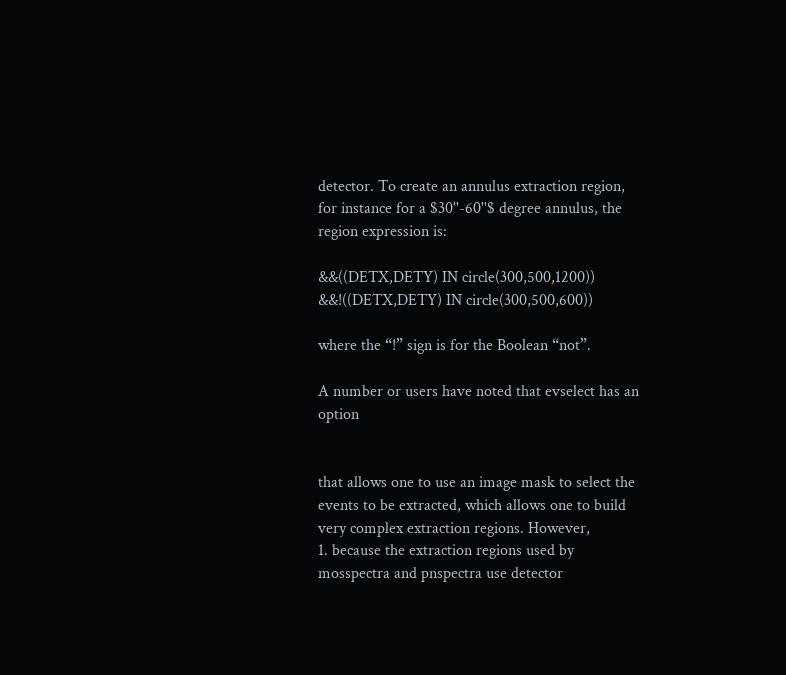detector. To create an annulus extraction region, for instance for a $30''-60''$ degree annulus, the region expression is:

&&((DETX,DETY) IN circle(300,500,1200))
&&!((DETX,DETY) IN circle(300,500,600))

where the “!” sign is for the Boolean “not”.

A number or users have noted that evselect has an option


that allows one to use an image mask to select the events to be extracted, which allows one to build very complex extraction regions. However,
1. because the extraction regions used by mosspectra and pnspectra use detector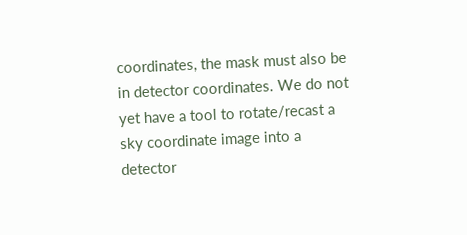coordinates, the mask must also be in detector coordinates. We do not yet have a tool to rotate/recast a sky coordinate image into a detector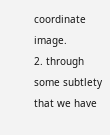coordinate image.
2. through some subtlety that we have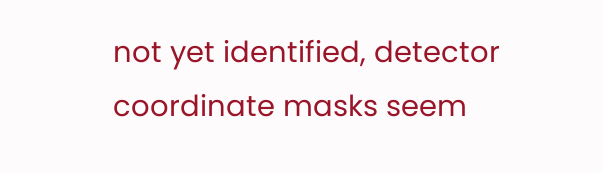not yet identified, detector coordinate masks seem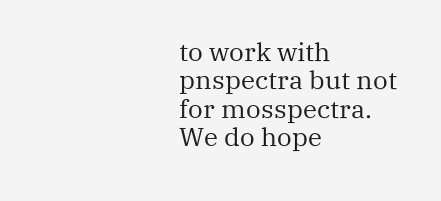to work with pnspectra but not for mosspectra.
We do hope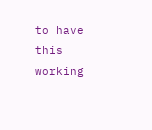to have this working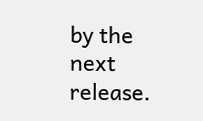by the next release.